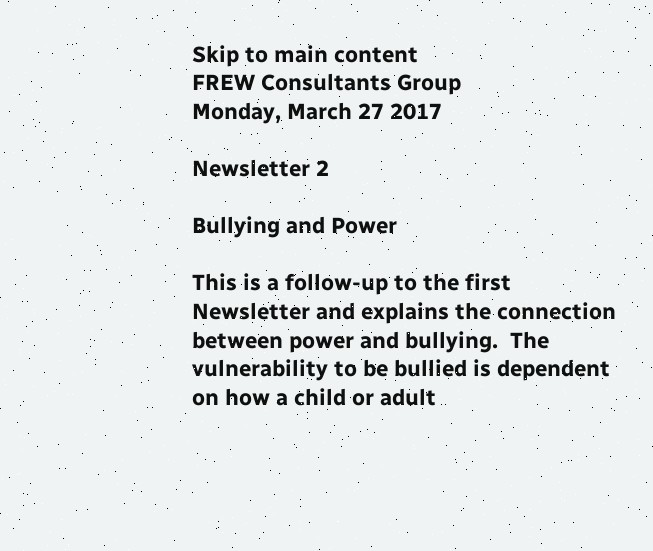Skip to main content
FREW Consultants Group
Monday, March 27 2017

Newsletter 2

Bullying and Power

This is a follow-up to the first Newsletter and explains the connection between power and bullying.  The vulnerability to be bullied is dependent on how a child or adult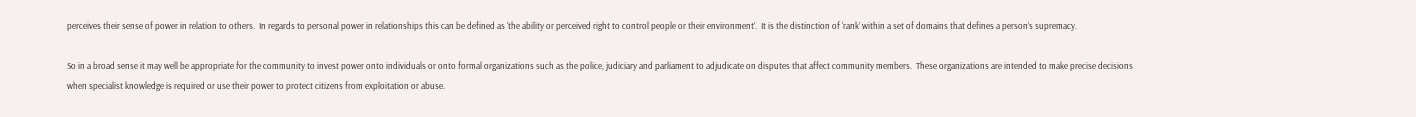perceives their sense of power in relation to others.  In regards to personal power in relationships this can be defined as ‘the ability or perceived right to control people or their environment’.  It is the distinction of ‘rank’ within a set of domains that defines a person’s supremacy.

So in a broad sense it may well be appropriate for the community to invest power onto individuals or onto formal organizations such as the police, judiciary and parliament to adjudicate on disputes that affect community members.  These organizations are intended to make precise decisions when specialist knowledge is required or use their power to protect citizens from exploitation or abuse.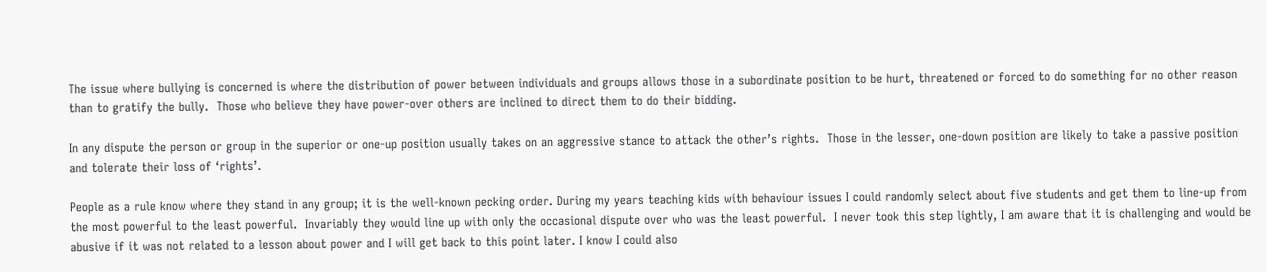The issue where bullying is concerned is where the distribution of power between individuals and groups allows those in a subordinate position to be hurt, threatened or forced to do something for no other reason than to gratify the bully.  Those who believe they have power-over others are inclined to direct them to do their bidding.

In any dispute the person or group in the superior or one-up position usually takes on an aggressive stance to attack the other’s rights.  Those in the lesser, one-down position are likely to take a passive position and tolerate their loss of ‘rights’.

People as a rule know where they stand in any group; it is the well-known pecking order. During my years teaching kids with behaviour issues I could randomly select about five students and get them to line-up from the most powerful to the least powerful.  Invariably they would line up with only the occasional dispute over who was the least powerful.  I never took this step lightly, I am aware that it is challenging and would be abusive if it was not related to a lesson about power and I will get back to this point later. I know I could also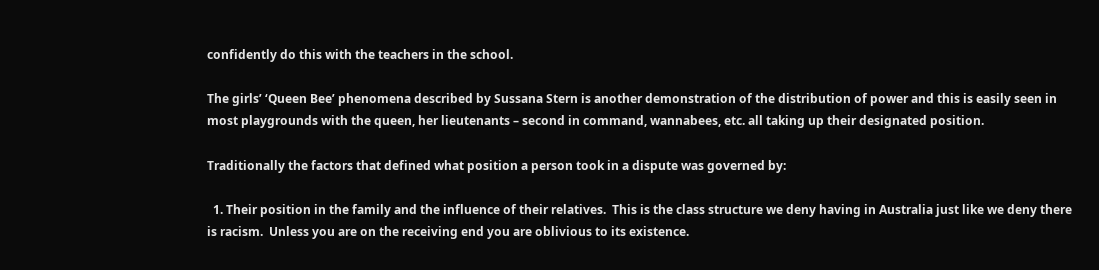confidently do this with the teachers in the school.

The girls’ ‘Queen Bee’ phenomena described by Sussana Stern is another demonstration of the distribution of power and this is easily seen in most playgrounds with the queen, her lieutenants – second in command, wannabees, etc. all taking up their designated position.

Traditionally the factors that defined what position a person took in a dispute was governed by:

  1. Their position in the family and the influence of their relatives.  This is the class structure we deny having in Australia just like we deny there is racism.  Unless you are on the receiving end you are oblivious to its existence.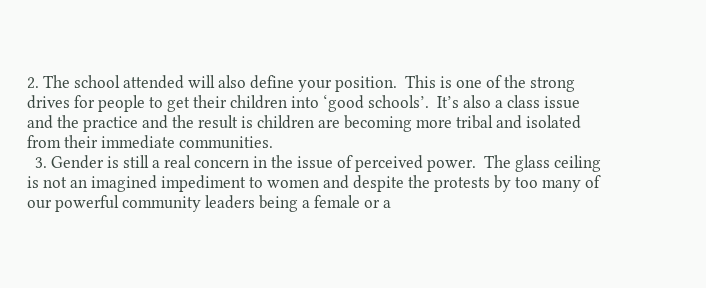2. The school attended will also define your position.  This is one of the strong drives for people to get their children into ‘good schools’.  It’s also a class issue and the practice and the result is children are becoming more tribal and isolated from their immediate communities.
  3. Gender is still a real concern in the issue of perceived power.  The glass ceiling is not an imagined impediment to women and despite the protests by too many of our powerful community leaders being a female or a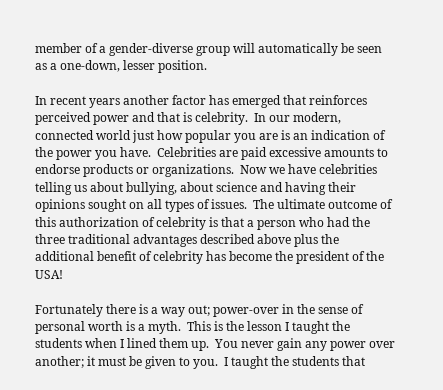member of a gender-diverse group will automatically be seen as a one-down, lesser position.

In recent years another factor has emerged that reinforces perceived power and that is celebrity.  In our modern, connected world just how popular you are is an indication of the power you have.  Celebrities are paid excessive amounts to endorse products or organizations.  Now we have celebrities telling us about bullying, about science and having their opinions sought on all types of issues.  The ultimate outcome of this authorization of celebrity is that a person who had the three traditional advantages described above plus the additional benefit of celebrity has become the president of the USA!

Fortunately there is a way out; power-over in the sense of personal worth is a myth.  This is the lesson I taught the students when I lined them up.  You never gain any power over another; it must be given to you.  I taught the students that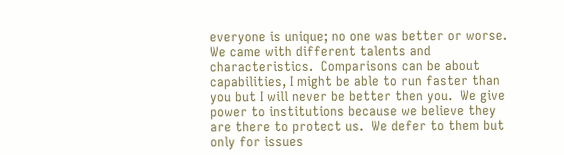everyone is unique; no one was better or worse.  We came with different talents and characteristics.  Comparisons can be about capabilities, I might be able to run faster than you but I will never be better then you.  We give power to institutions because we believe they are there to protect us.  We defer to them but only for issues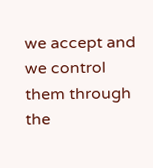we accept and we control them through the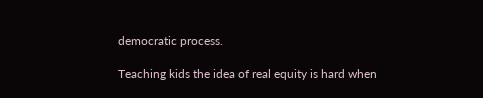democratic process.

Teaching kids the idea of real equity is hard when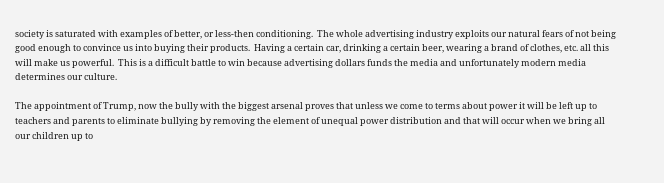society is saturated with examples of better, or less-then conditioning.  The whole advertising industry exploits our natural fears of not being good enough to convince us into buying their products.  Having a certain car, drinking a certain beer, wearing a brand of clothes, etc. all this will make us powerful.  This is a difficult battle to win because advertising dollars funds the media and unfortunately modern media determines our culture.

The appointment of Trump, now the bully with the biggest arsenal proves that unless we come to terms about power it will be left up to teachers and parents to eliminate bullying by removing the element of unequal power distribution and that will occur when we bring all our children up to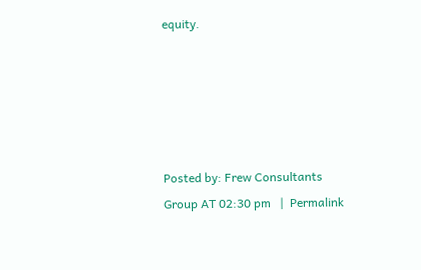equity.





Posted by: Frew Consultants Group AT 02:30 pm   |  Permalink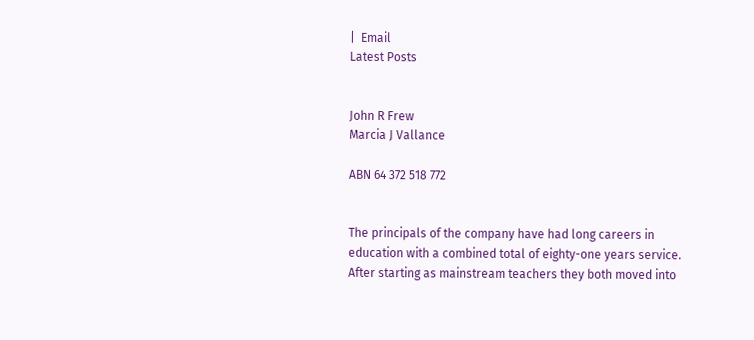|  Email
Latest Posts


John R Frew
Marcia J Vallance

ABN 64 372 518 772


The principals of the company have had long careers in education with a combined total of eighty-one years service.  After starting as mainstream teachers they both moved into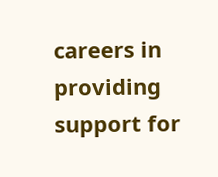careers in providing support for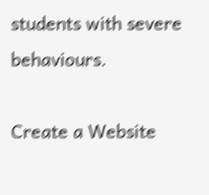students with severe behaviours.

Create a Website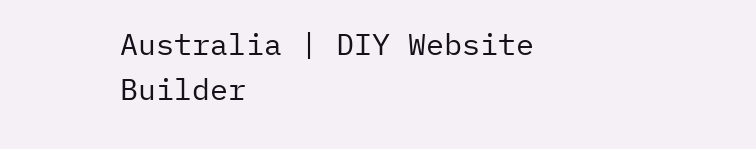Australia | DIY Website Builder